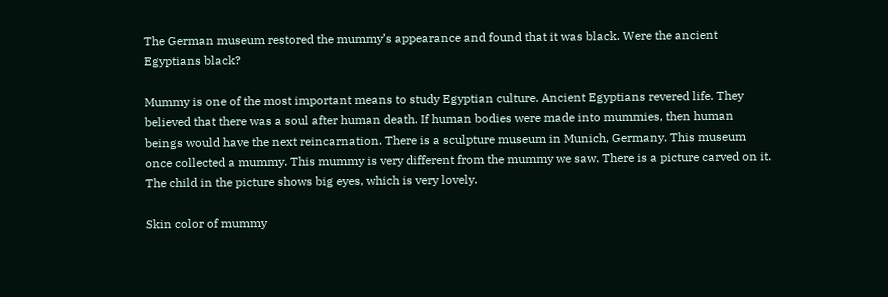The German museum restored the mummy’s appearance and found that it was black. Were the ancient Egyptians black?

Mummy is one of the most important means to study Egyptian culture. Ancient Egyptians revered life. They believed that there was a soul after human death. If human bodies were made into mummies, then human beings would have the next reincarnation. There is a sculpture museum in Munich, Germany. This museum once collected a mummy. This mummy is very different from the mummy we saw. There is a picture carved on it. The child in the picture shows big eyes, which is very lovely.

Skin color of mummy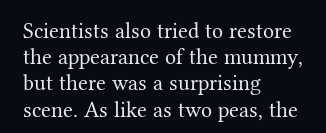Scientists also tried to restore the appearance of the mummy, but there was a surprising scene. As like as two peas, the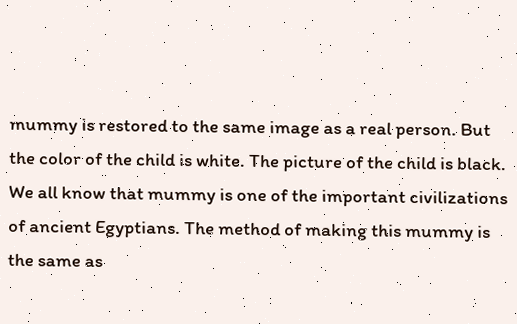mummy is restored to the same image as a real person. But the color of the child is white. The picture of the child is black. We all know that mummy is one of the important civilizations of ancient Egyptians. The method of making this mummy is the same as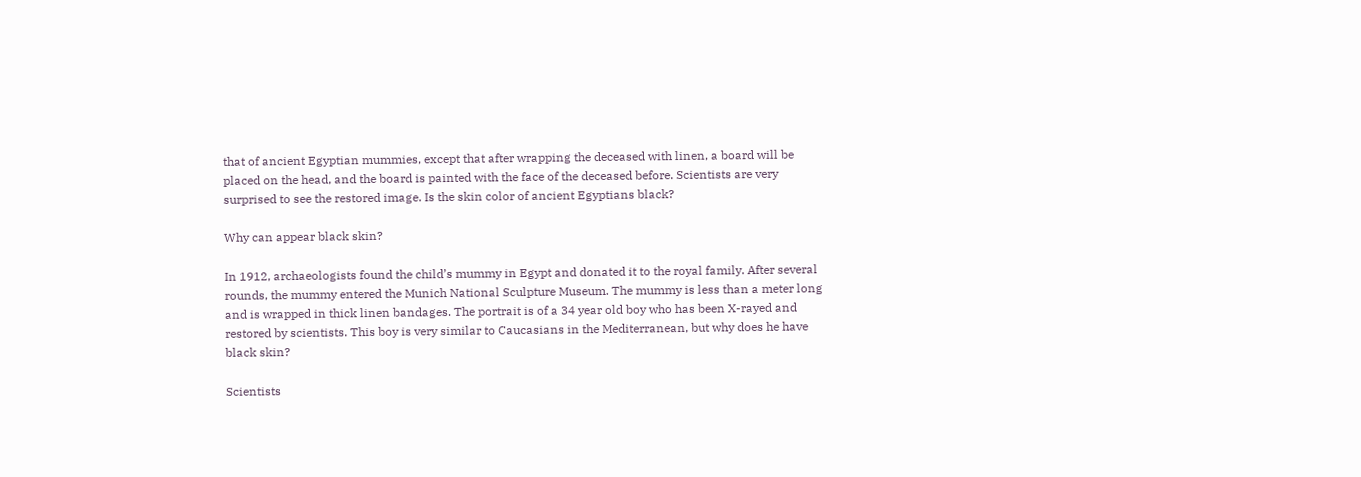that of ancient Egyptian mummies, except that after wrapping the deceased with linen, a board will be placed on the head, and the board is painted with the face of the deceased before. Scientists are very surprised to see the restored image. Is the skin color of ancient Egyptians black?

Why can appear black skin?

In 1912, archaeologists found the child’s mummy in Egypt and donated it to the royal family. After several rounds, the mummy entered the Munich National Sculpture Museum. The mummy is less than a meter long and is wrapped in thick linen bandages. The portrait is of a 34 year old boy who has been X-rayed and restored by scientists. This boy is very similar to Caucasians in the Mediterranean, but why does he have black skin?

Scientists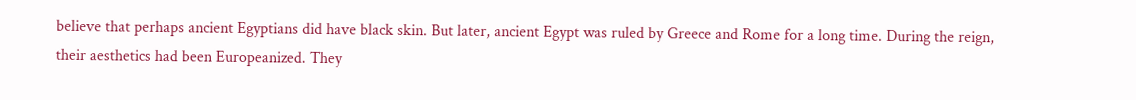believe that perhaps ancient Egyptians did have black skin. But later, ancient Egypt was ruled by Greece and Rome for a long time. During the reign, their aesthetics had been Europeanized. They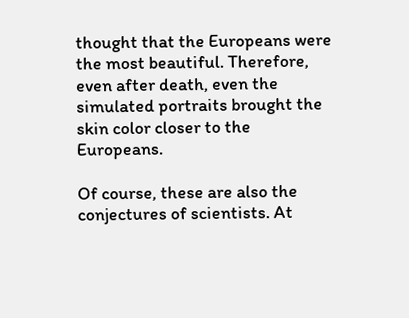thought that the Europeans were the most beautiful. Therefore, even after death, even the simulated portraits brought the skin color closer to the Europeans.

Of course, these are also the conjectures of scientists. At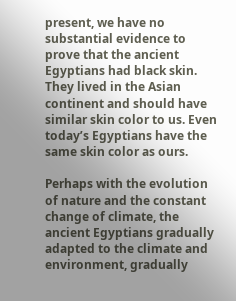present, we have no substantial evidence to prove that the ancient Egyptians had black skin. They lived in the Asian continent and should have similar skin color to us. Even today’s Egyptians have the same skin color as ours.

Perhaps with the evolution of nature and the constant change of climate, the ancient Egyptians gradually adapted to the climate and environment, gradually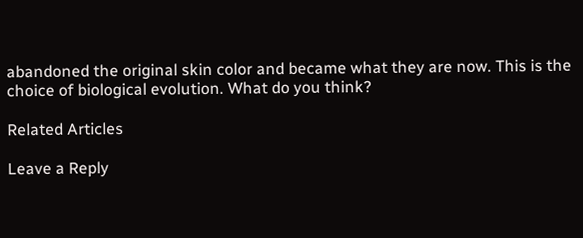abandoned the original skin color and became what they are now. This is the choice of biological evolution. What do you think?

Related Articles

Leave a Reply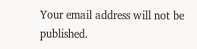Your email address will not be published.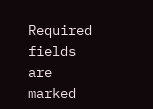Required fields are marked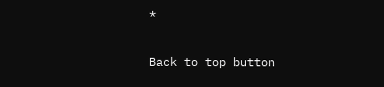*

Back to top button